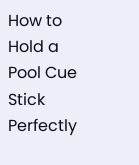How to Hold a Pool Cue Stick Perfectly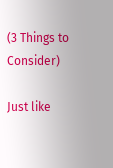(3 Things to Consider)

Just like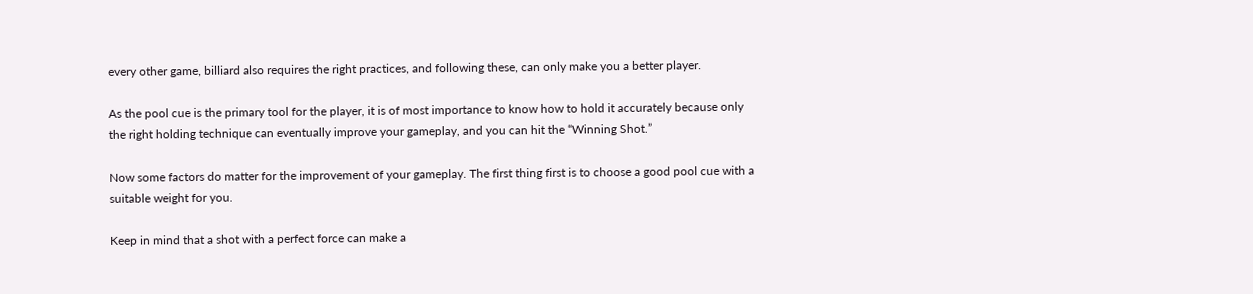every other game, billiard also requires the right practices, and following these, can only make you a better player.

As the pool cue is the primary tool for the player, it is of most importance to know how to hold it accurately because only the right holding technique can eventually improve your gameplay, and you can hit the “Winning Shot.”

Now some factors do matter for the improvement of your gameplay. The first thing first is to choose a good pool cue with a suitable weight for you.

Keep in mind that a shot with a perfect force can make a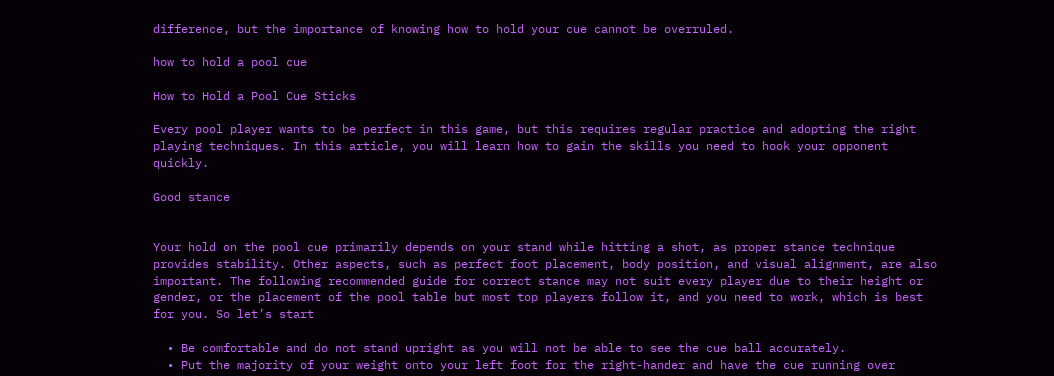difference, but the importance of knowing how to hold your cue cannot be overruled.

how to hold a pool cue

How to Hold a Pool Cue Sticks

Every pool player wants to be perfect in this game, but this requires regular practice and adopting the right playing techniques. In this article, you will learn how to gain the skills you need to hook your opponent quickly.

Good stance


Your hold on the pool cue primarily depends on your stand while hitting a shot, as proper stance technique provides stability. Other aspects, such as perfect foot placement, body position, and visual alignment, are also important. The following recommended guide for correct stance may not suit every player due to their height or gender, or the placement of the pool table but most top players follow it, and you need to work, which is best for you. So let’s start

  • Be comfortable and do not stand upright as you will not be able to see the cue ball accurately.
  • Put the majority of your weight onto your left foot for the right-hander and have the cue running over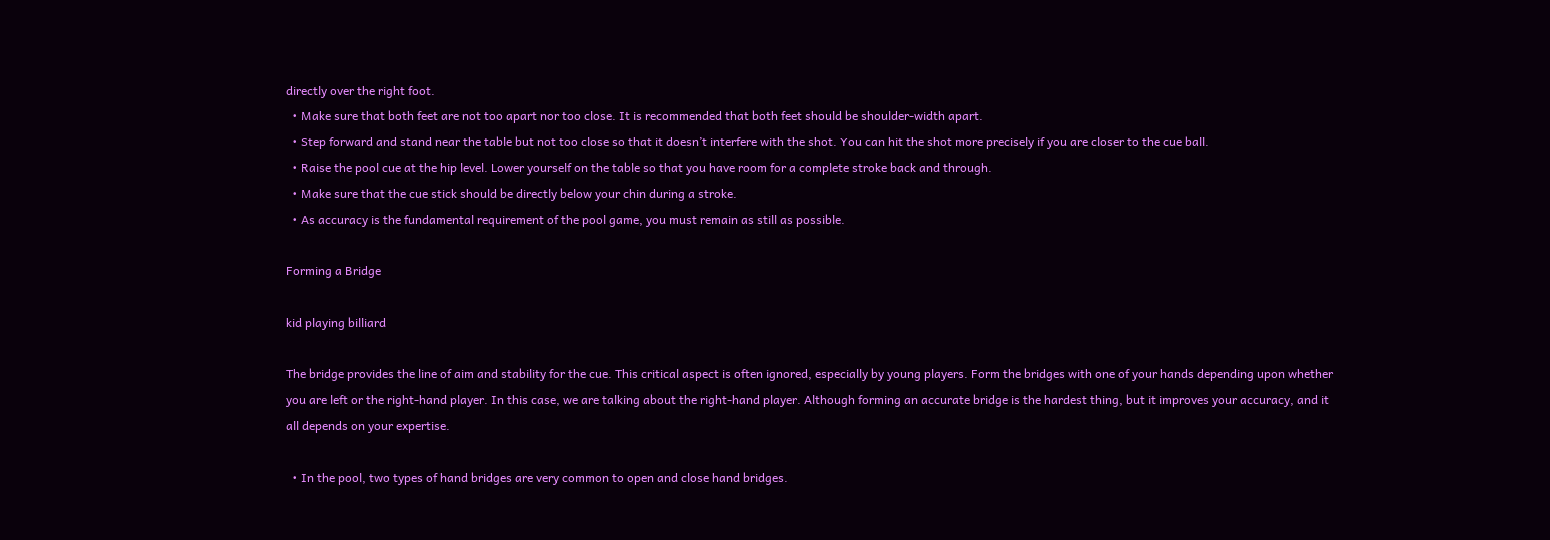directly over the right foot.
  • Make sure that both feet are not too apart nor too close. It is recommended that both feet should be shoulder-width apart.
  • Step forward and stand near the table but not too close so that it doesn’t interfere with the shot. You can hit the shot more precisely if you are closer to the cue ball.
  • Raise the pool cue at the hip level. Lower yourself on the table so that you have room for a complete stroke back and through.
  • Make sure that the cue stick should be directly below your chin during a stroke.
  • As accuracy is the fundamental requirement of the pool game, you must remain as still as possible.

Forming a Bridge

kid playing billiard

The bridge provides the line of aim and stability for the cue. This critical aspect is often ignored, especially by young players. Form the bridges with one of your hands depending upon whether you are left or the right-hand player. In this case, we are talking about the right-hand player. Although forming an accurate bridge is the hardest thing, but it improves your accuracy, and it all depends on your expertise.

  • In the pool, two types of hand bridges are very common to open and close hand bridges.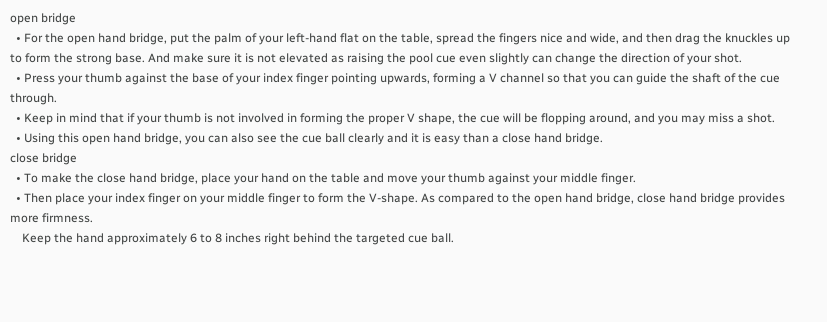open bridge
  • For the open hand bridge, put the palm of your left-hand flat on the table, spread the fingers nice and wide, and then drag the knuckles up to form the strong base. And make sure it is not elevated as raising the pool cue even slightly can change the direction of your shot.
  • Press your thumb against the base of your index finger pointing upwards, forming a V channel so that you can guide the shaft of the cue through.
  • Keep in mind that if your thumb is not involved in forming the proper V shape, the cue will be flopping around, and you may miss a shot.
  • Using this open hand bridge, you can also see the cue ball clearly and it is easy than a close hand bridge.
close bridge
  • To make the close hand bridge, place your hand on the table and move your thumb against your middle finger.
  • Then place your index finger on your middle finger to form the V-shape. As compared to the open hand bridge, close hand bridge provides more firmness.
    Keep the hand approximately 6 to 8 inches right behind the targeted cue ball.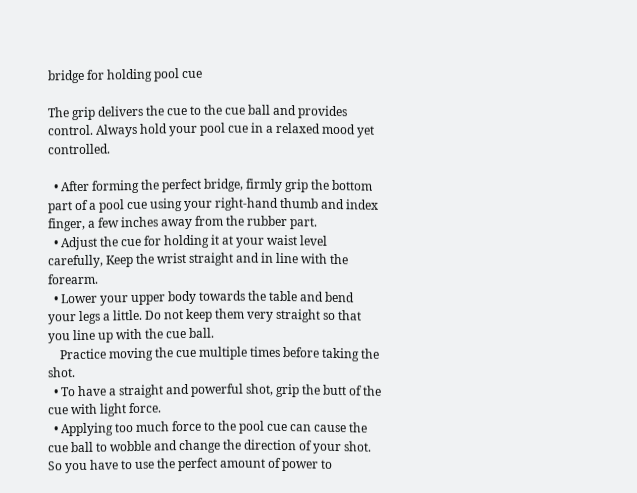bridge for holding pool cue

The grip delivers the cue to the cue ball and provides control. Always hold your pool cue in a relaxed mood yet controlled.

  • After forming the perfect bridge, firmly grip the bottom part of a pool cue using your right-hand thumb and index finger, a few inches away from the rubber part.
  • Adjust the cue for holding it at your waist level carefully, Keep the wrist straight and in line with the forearm.
  • Lower your upper body towards the table and bend your legs a little. Do not keep them very straight so that you line up with the cue ball.
    Practice moving the cue multiple times before taking the shot.
  • To have a straight and powerful shot, grip the butt of the cue with light force.
  • Applying too much force to the pool cue can cause the cue ball to wobble and change the direction of your shot. So you have to use the perfect amount of power to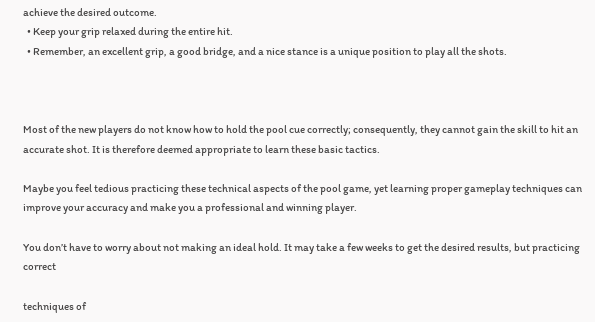achieve the desired outcome.
  • Keep your grip relaxed during the entire hit.
  • Remember, an excellent grip, a good bridge, and a nice stance is a unique position to play all the shots.



Most of the new players do not know how to hold the pool cue correctly; consequently, they cannot gain the skill to hit an accurate shot. It is therefore deemed appropriate to learn these basic tactics.

Maybe you feel tedious practicing these technical aspects of the pool game, yet learning proper gameplay techniques can improve your accuracy and make you a professional and winning player.

You don’t have to worry about not making an ideal hold. It may take a few weeks to get the desired results, but practicing correct

techniques of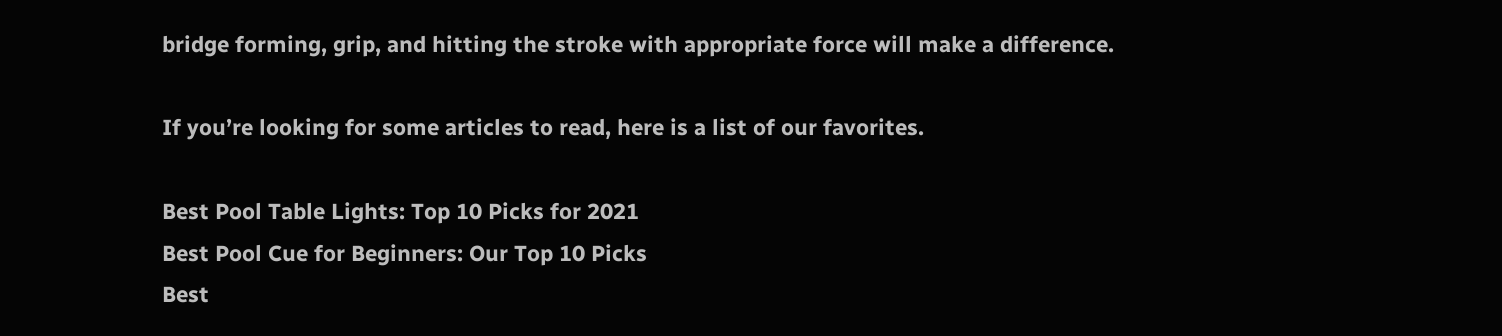bridge forming, grip, and hitting the stroke with appropriate force will make a difference.

If you’re looking for some articles to read, here is a list of our favorites.

Best Pool Table Lights: Top 10 Picks for 2021
Best Pool Cue for Beginners: Our Top 10 Picks
Best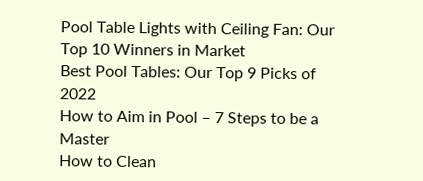Pool Table Lights with Ceiling Fan: Our Top 10 Winners in Market
Best Pool Tables: Our Top 9 Picks of 2022
How to Aim in Pool – 7 Steps to be a Master
How to Clean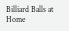Billiard Balls at Home